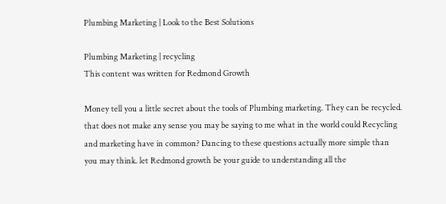Plumbing Marketing | Look to the Best Solutions

Plumbing Marketing | recycling
This content was written for Redmond Growth

Money tell you a little secret about the tools of Plumbing marketing. They can be recycled. that does not make any sense you may be saying to me what in the world could Recycling and marketing have in common? Dancing to these questions actually more simple than you may think. let Redmond growth be your guide to understanding all the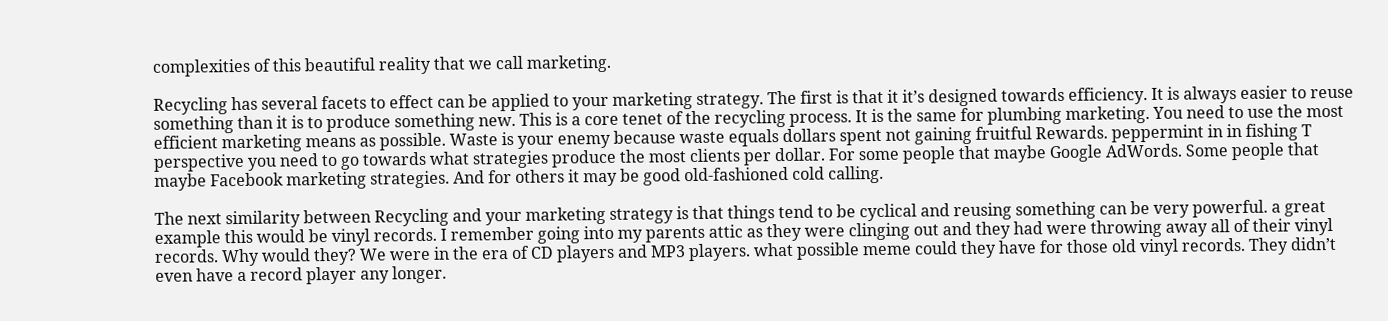complexities of this beautiful reality that we call marketing.

Recycling has several facets to effect can be applied to your marketing strategy. The first is that it it’s designed towards efficiency. It is always easier to reuse something than it is to produce something new. This is a core tenet of the recycling process. It is the same for plumbing marketing. You need to use the most efficient marketing means as possible. Waste is your enemy because waste equals dollars spent not gaining fruitful Rewards. peppermint in in fishing T perspective you need to go towards what strategies produce the most clients per dollar. For some people that maybe Google AdWords. Some people that maybe Facebook marketing strategies. And for others it may be good old-fashioned cold calling.

The next similarity between Recycling and your marketing strategy is that things tend to be cyclical and reusing something can be very powerful. a great example this would be vinyl records. I remember going into my parents attic as they were clinging out and they had were throwing away all of their vinyl records. Why would they? We were in the era of CD players and MP3 players. what possible meme could they have for those old vinyl records. They didn’t even have a record player any longer.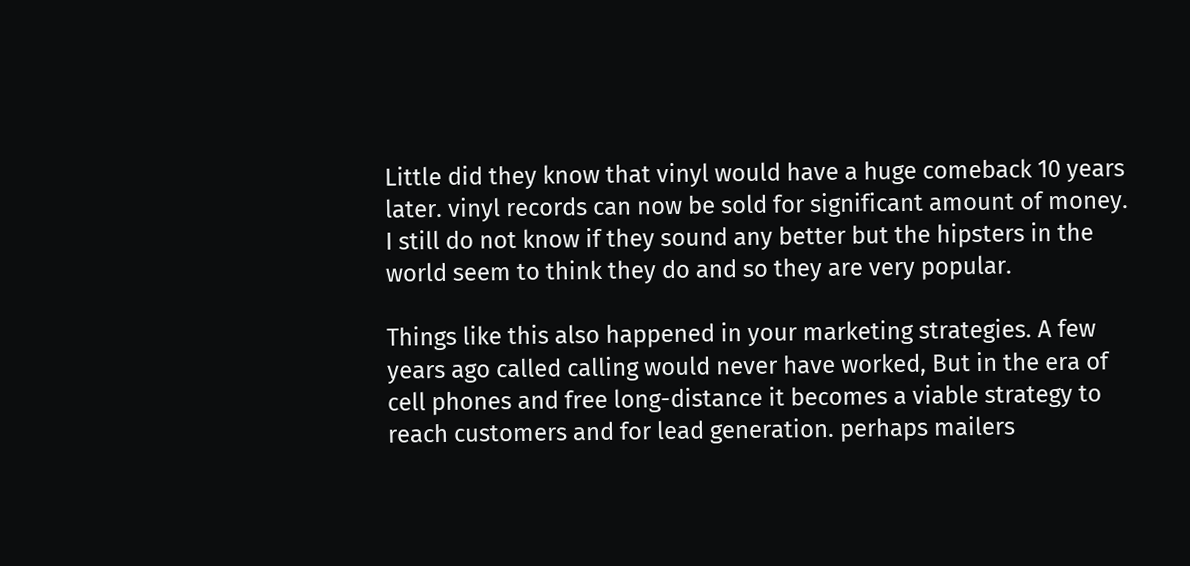Little did they know that vinyl would have a huge comeback 10 years later. vinyl records can now be sold for significant amount of money. I still do not know if they sound any better but the hipsters in the world seem to think they do and so they are very popular.

Things like this also happened in your marketing strategies. A few years ago called calling would never have worked, But in the era of cell phones and free long-distance it becomes a viable strategy to reach customers and for lead generation. perhaps mailers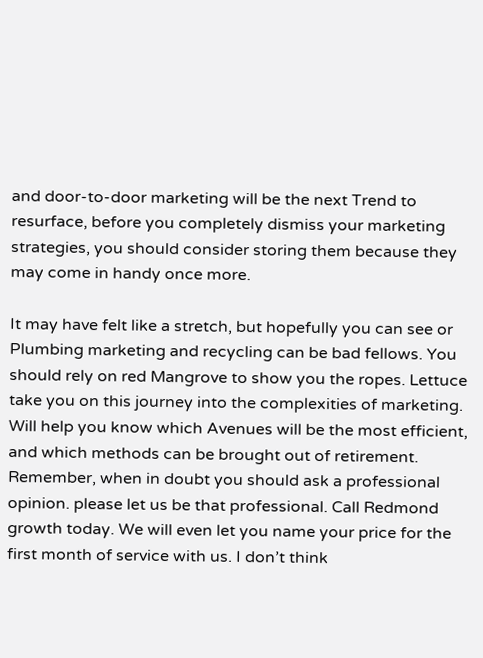and door-to-door marketing will be the next Trend to resurface, before you completely dismiss your marketing strategies, you should consider storing them because they may come in handy once more.

It may have felt like a stretch, but hopefully you can see or Plumbing marketing and recycling can be bad fellows. You should rely on red Mangrove to show you the ropes. Lettuce take you on this journey into the complexities of marketing. Will help you know which Avenues will be the most efficient, and which methods can be brought out of retirement. Remember, when in doubt you should ask a professional opinion. please let us be that professional. Call Redmond growth today. We will even let you name your price for the first month of service with us. I don’t think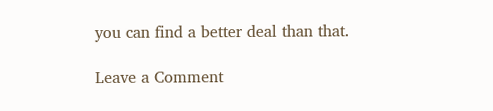you can find a better deal than that.

Leave a Comment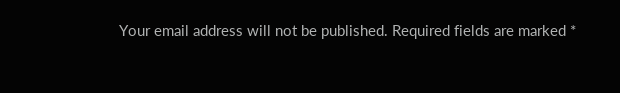Your email address will not be published. Required fields are marked *